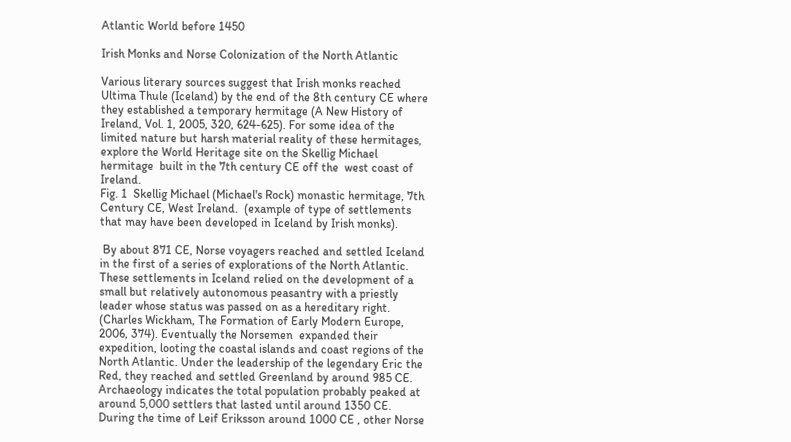Atlantic World before 1450

Irish Monks and Norse Colonization of the North Atlantic

Various literary sources suggest that Irish monks reached Ultima Thule (Iceland) by the end of the 8th century CE where they established a temporary hermitage (A New History of Ireland, Vol. 1, 2005, 320, 624-625). For some idea of the limited nature but harsh material reality of these hermitages, explore the World Heritage site on the Skellig Michael hermitage  built in the 7th century CE off the  west coast of Ireland.
Fig. 1  Skellig Michael (Michael's Rock) monastic hermitage, 7th Century CE, West Ireland.  (example of type of settlements that may have been developed in Iceland by Irish monks).

 By about 871 CE, Norse voyagers reached and settled Iceland in the first of a series of explorations of the North Atlantic.  These settlements in Iceland relied on the development of a small but relatively autonomous peasantry with a priestly leader whose status was passed on as a hereditary right. (Charles Wickham, The Formation of Early Modern Europe,  2006, 374). Eventually the Norsemen  expanded their expedition, looting the coastal islands and coast regions of the North Atlantic. Under the leadership of the legendary Eric the Red, they reached and settled Greenland by around 985 CE.   Archaeology indicates the total population probably peaked at around 5,000 settlers that lasted until around 1350 CE.   During the time of Leif Eriksson around 1000 CE , other Norse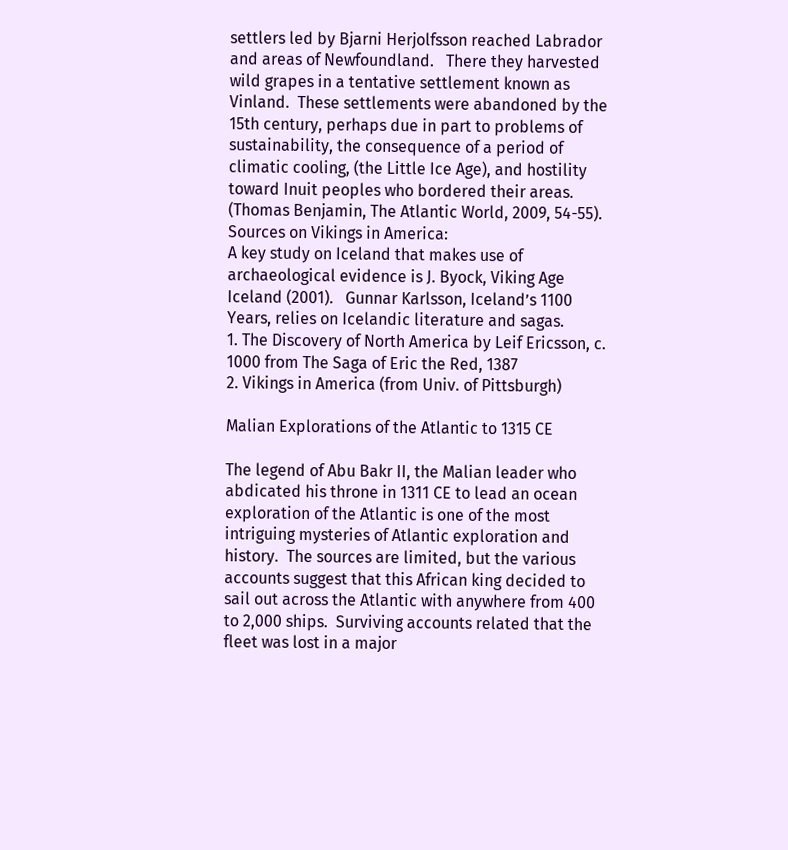settlers led by Bjarni Herjolfsson reached Labrador and areas of Newfoundland.   There they harvested wild grapes in a tentative settlement known as Vinland.  These settlements were abandoned by the 15th century, perhaps due in part to problems of sustainability, the consequence of a period of climatic cooling, (the Little Ice Age), and hostility toward Inuit peoples who bordered their areas.  (Thomas Benjamin, The Atlantic World, 2009, 54-55).
Sources on Vikings in America:
A key study on Iceland that makes use of archaeological evidence is J. Byock, Viking Age Iceland (2001).   Gunnar Karlsson, Iceland’s 1100 Years, relies on Icelandic literature and sagas.
1. The Discovery of North America by Leif Ericsson, c. 1000 from The Saga of Eric the Red, 1387
2. Vikings in America (from Univ. of Pittsburgh)

Malian Explorations of the Atlantic to 1315 CE

The legend of Abu Bakr II, the Malian leader who abdicated his throne in 1311 CE to lead an ocean exploration of the Atlantic is one of the most intriguing mysteries of Atlantic exploration and history.  The sources are limited, but the various accounts suggest that this African king decided to sail out across the Atlantic with anywhere from 400 to 2,000 ships.  Surviving accounts related that the fleet was lost in a major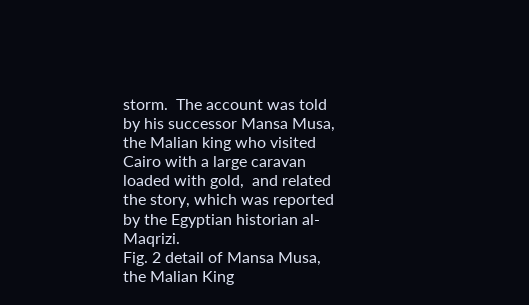storm.  The account was told by his successor Mansa Musa, the Malian king who visited Cairo with a large caravan loaded with gold,  and related the story, which was reported by the Egyptian historian al-Maqrizi.
Fig. 2 detail of Mansa Musa, the Malian King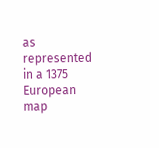as represented in a 1375 European map